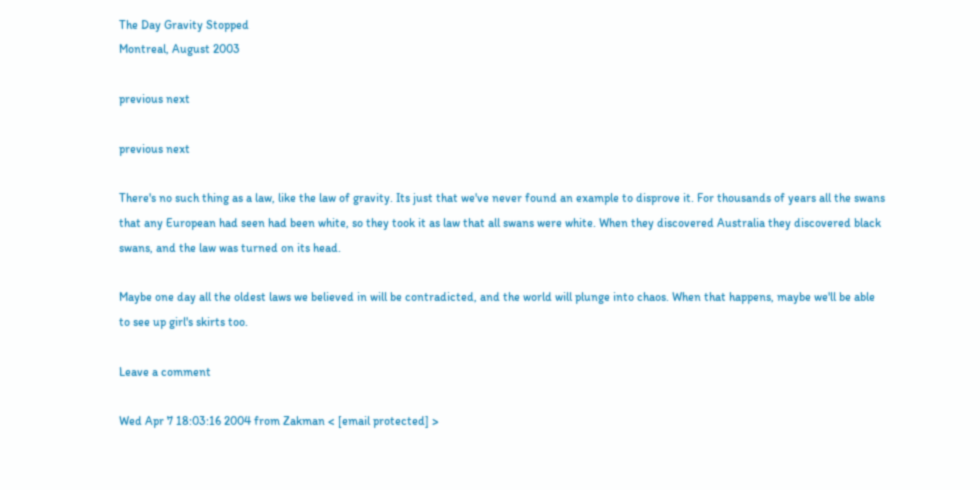The Day Gravity Stopped
Montreal, August 2003

previous next

previous next

There's no such thing as a law, like the law of gravity. Its just that we've never found an example to disprove it. For thousands of years all the swans that any European had seen had been white, so they took it as law that all swans were white. When they discovered Australia they discovered black swans, and the law was turned on its head.

Maybe one day all the oldest laws we believed in will be contradicted, and the world will plunge into chaos. When that happens, maybe we'll be able to see up girl's skirts too.

Leave a comment

Wed Apr 7 18:03:16 2004 from Zakman < [email protected] >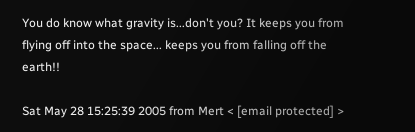You do know what gravity is...don't you? It keeps you from flying off into the space... keeps you from falling off the earth!!

Sat May 28 15:25:39 2005 from Mert < [email protected] >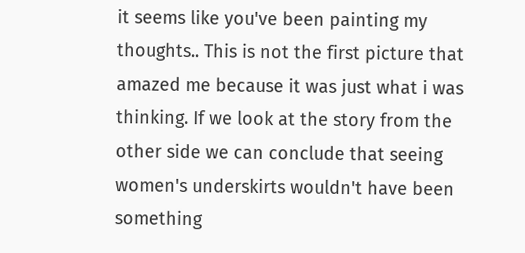it seems like you've been painting my thoughts.. This is not the first picture that amazed me because it was just what i was thinking. If we look at the story from the other side we can conclude that seeing women's underskirts wouldn't have been something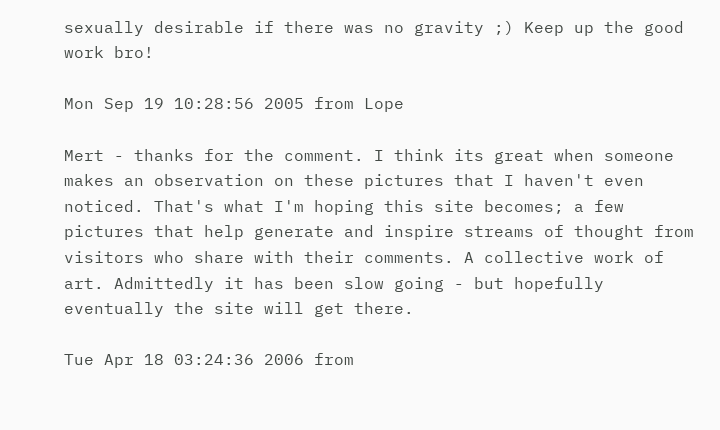sexually desirable if there was no gravity ;) Keep up the good work bro!

Mon Sep 19 10:28:56 2005 from Lope

Mert - thanks for the comment. I think its great when someone makes an observation on these pictures that I haven't even noticed. That's what I'm hoping this site becomes; a few pictures that help generate and inspire streams of thought from visitors who share with their comments. A collective work of art. Admittedly it has been slow going - but hopefully eventually the site will get there.

Tue Apr 18 03:24:36 2006 from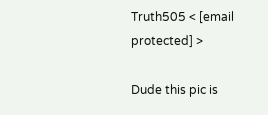Truth505 < [email protected] >

Dude this pic is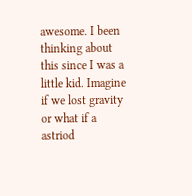awesome. I been thinking about this since I was a little kid. Imagine if we lost gravity or what if a astriod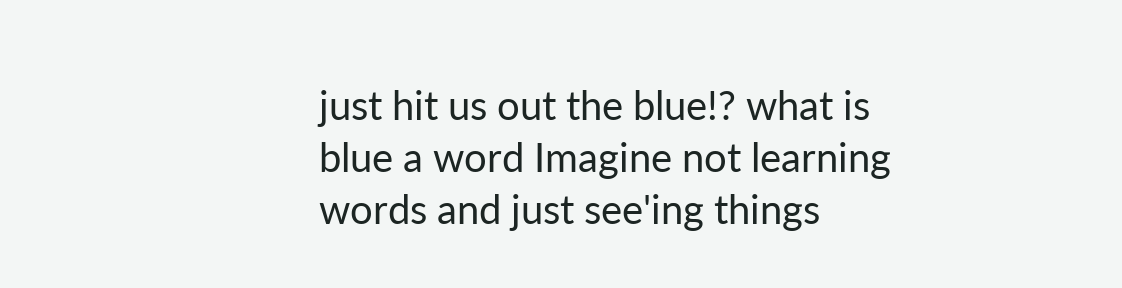just hit us out the blue!? what is blue a word Imagine not learning words and just see'ing things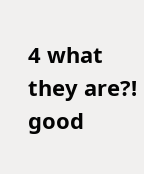4 what they are?! good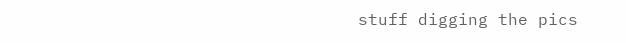stuff digging the pics